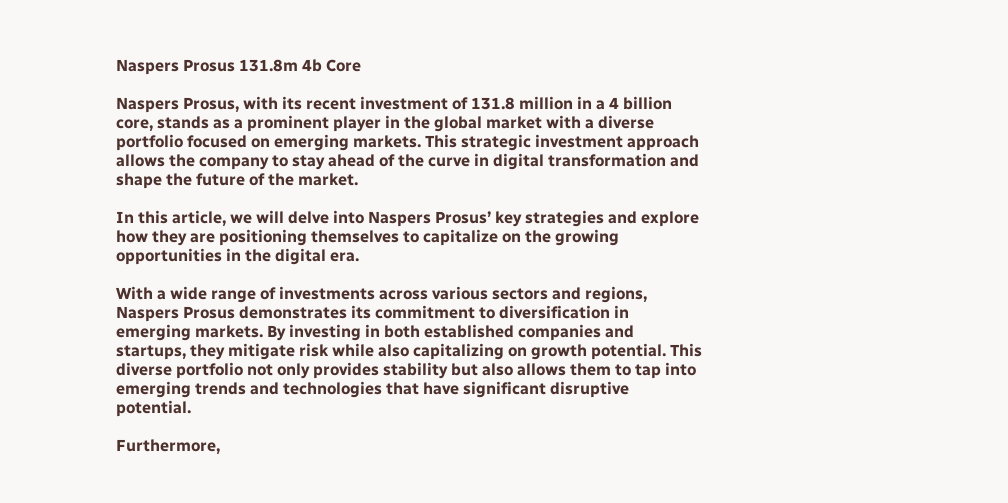Naspers Prosus 131.8m 4b Core

Naspers Prosus, with its recent investment of 131.8 million in a 4 billion core, stands as a prominent player in the global market with a diverse portfolio focused on emerging markets. This strategic investment approach allows the company to stay ahead of the curve in digital transformation and shape the future of the market.

In this article, we will delve into Naspers Prosus’ key strategies and explore how they are positioning themselves to capitalize on the growing opportunities in the digital era.

With a wide range of investments across various sectors and regions, Naspers Prosus demonstrates its commitment to diversification in emerging markets. By investing in both established companies and startups, they mitigate risk while also capitalizing on growth potential. This diverse portfolio not only provides stability but also allows them to tap into emerging trends and technologies that have significant disruptive potential.

Furthermore,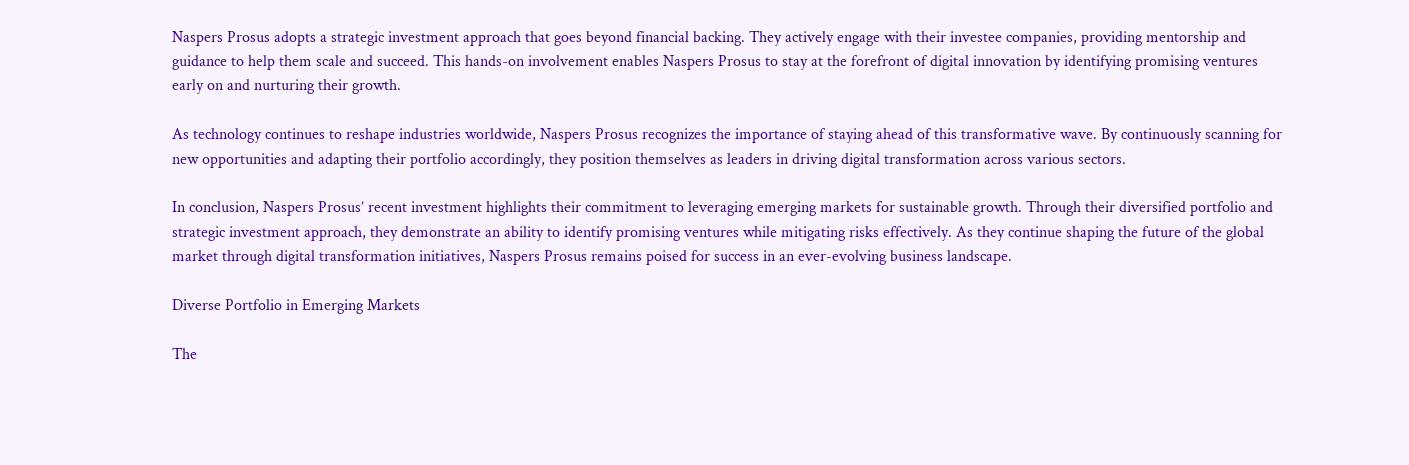Naspers Prosus adopts a strategic investment approach that goes beyond financial backing. They actively engage with their investee companies, providing mentorship and guidance to help them scale and succeed. This hands-on involvement enables Naspers Prosus to stay at the forefront of digital innovation by identifying promising ventures early on and nurturing their growth.

As technology continues to reshape industries worldwide, Naspers Prosus recognizes the importance of staying ahead of this transformative wave. By continuously scanning for new opportunities and adapting their portfolio accordingly, they position themselves as leaders in driving digital transformation across various sectors.

In conclusion, Naspers Prosus’ recent investment highlights their commitment to leveraging emerging markets for sustainable growth. Through their diversified portfolio and strategic investment approach, they demonstrate an ability to identify promising ventures while mitigating risks effectively. As they continue shaping the future of the global market through digital transformation initiatives, Naspers Prosus remains poised for success in an ever-evolving business landscape.

Diverse Portfolio in Emerging Markets

The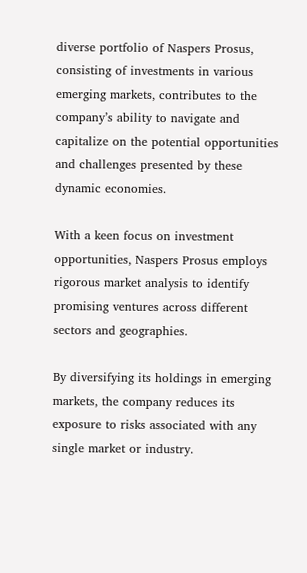diverse portfolio of Naspers Prosus, consisting of investments in various emerging markets, contributes to the company’s ability to navigate and capitalize on the potential opportunities and challenges presented by these dynamic economies.

With a keen focus on investment opportunities, Naspers Prosus employs rigorous market analysis to identify promising ventures across different sectors and geographies.

By diversifying its holdings in emerging markets, the company reduces its exposure to risks associated with any single market or industry.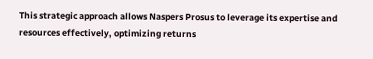This strategic approach allows Naspers Prosus to leverage its expertise and resources effectively, optimizing returns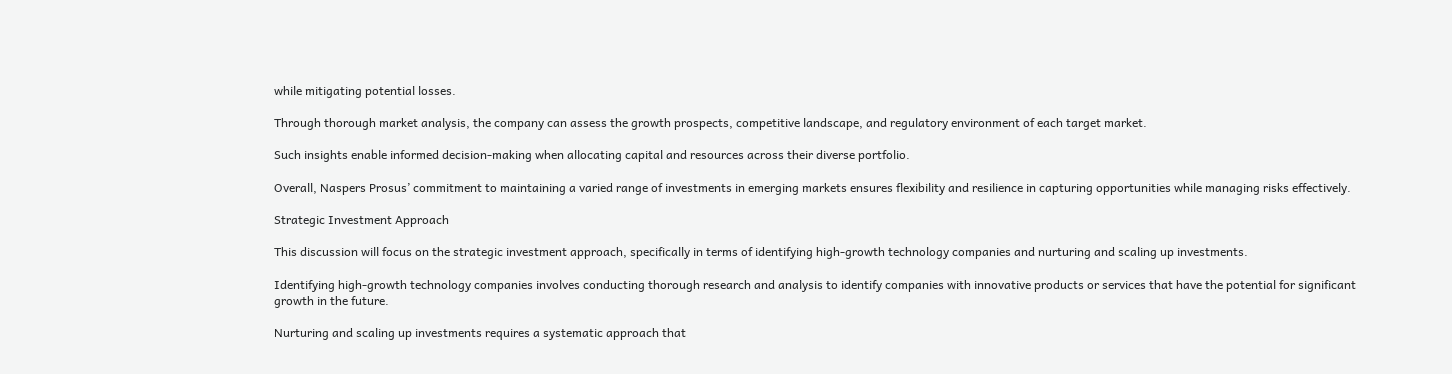while mitigating potential losses.

Through thorough market analysis, the company can assess the growth prospects, competitive landscape, and regulatory environment of each target market.

Such insights enable informed decision-making when allocating capital and resources across their diverse portfolio.

Overall, Naspers Prosus’ commitment to maintaining a varied range of investments in emerging markets ensures flexibility and resilience in capturing opportunities while managing risks effectively.

Strategic Investment Approach

This discussion will focus on the strategic investment approach, specifically in terms of identifying high-growth technology companies and nurturing and scaling up investments.

Identifying high-growth technology companies involves conducting thorough research and analysis to identify companies with innovative products or services that have the potential for significant growth in the future.

Nurturing and scaling up investments requires a systematic approach that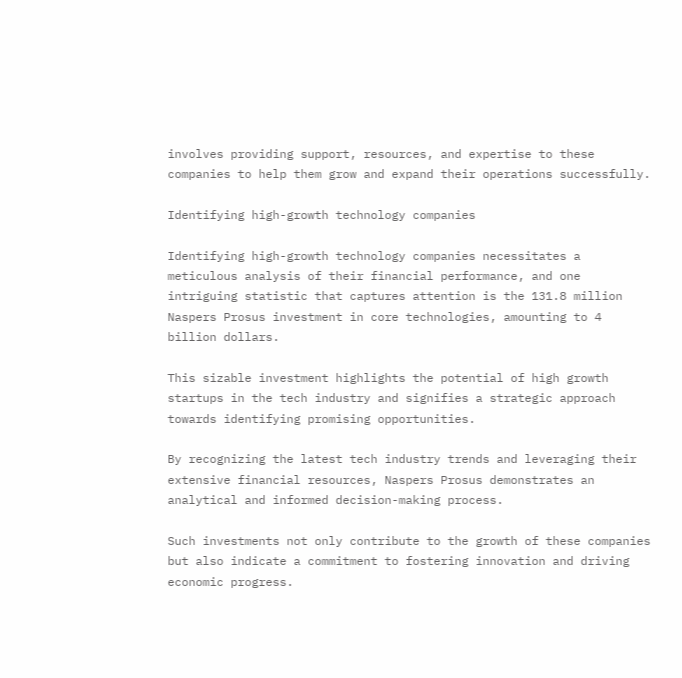involves providing support, resources, and expertise to these companies to help them grow and expand their operations successfully.

Identifying high-growth technology companies

Identifying high-growth technology companies necessitates a meticulous analysis of their financial performance, and one intriguing statistic that captures attention is the 131.8 million Naspers Prosus investment in core technologies, amounting to 4 billion dollars.

This sizable investment highlights the potential of high growth startups in the tech industry and signifies a strategic approach towards identifying promising opportunities.

By recognizing the latest tech industry trends and leveraging their extensive financial resources, Naspers Prosus demonstrates an analytical and informed decision-making process.

Such investments not only contribute to the growth of these companies but also indicate a commitment to fostering innovation and driving economic progress.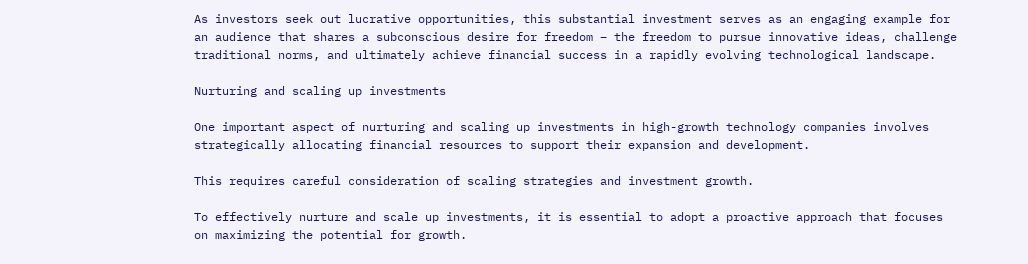As investors seek out lucrative opportunities, this substantial investment serves as an engaging example for an audience that shares a subconscious desire for freedom – the freedom to pursue innovative ideas, challenge traditional norms, and ultimately achieve financial success in a rapidly evolving technological landscape.

Nurturing and scaling up investments

One important aspect of nurturing and scaling up investments in high-growth technology companies involves strategically allocating financial resources to support their expansion and development.

This requires careful consideration of scaling strategies and investment growth.

To effectively nurture and scale up investments, it is essential to adopt a proactive approach that focuses on maximizing the potential for growth.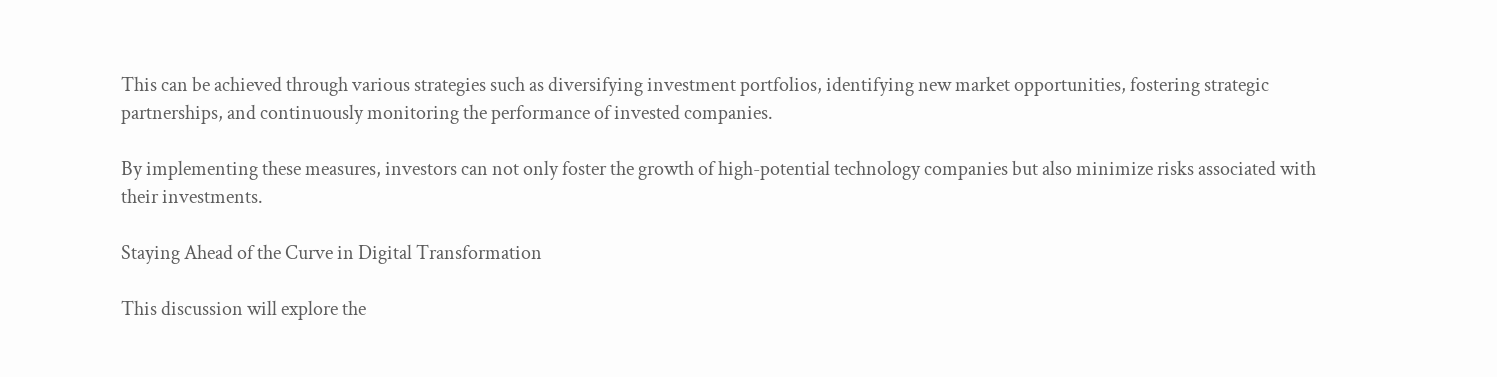This can be achieved through various strategies such as diversifying investment portfolios, identifying new market opportunities, fostering strategic partnerships, and continuously monitoring the performance of invested companies.

By implementing these measures, investors can not only foster the growth of high-potential technology companies but also minimize risks associated with their investments.

Staying Ahead of the Curve in Digital Transformation

This discussion will explore the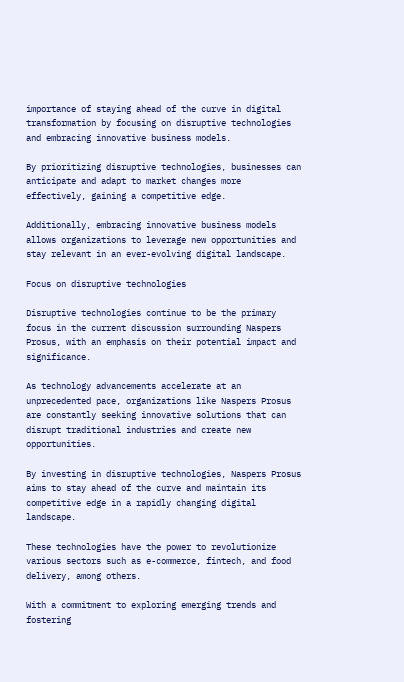importance of staying ahead of the curve in digital transformation by focusing on disruptive technologies and embracing innovative business models.

By prioritizing disruptive technologies, businesses can anticipate and adapt to market changes more effectively, gaining a competitive edge.

Additionally, embracing innovative business models allows organizations to leverage new opportunities and stay relevant in an ever-evolving digital landscape.

Focus on disruptive technologies

Disruptive technologies continue to be the primary focus in the current discussion surrounding Naspers Prosus, with an emphasis on their potential impact and significance.

As technology advancements accelerate at an unprecedented pace, organizations like Naspers Prosus are constantly seeking innovative solutions that can disrupt traditional industries and create new opportunities.

By investing in disruptive technologies, Naspers Prosus aims to stay ahead of the curve and maintain its competitive edge in a rapidly changing digital landscape.

These technologies have the power to revolutionize various sectors such as e-commerce, fintech, and food delivery, among others.

With a commitment to exploring emerging trends and fostering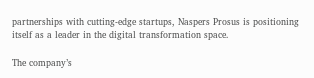partnerships with cutting-edge startups, Naspers Prosus is positioning itself as a leader in the digital transformation space.

The company’s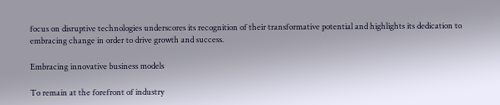focus on disruptive technologies underscores its recognition of their transformative potential and highlights its dedication to embracing change in order to drive growth and success.

Embracing innovative business models

To remain at the forefront of industry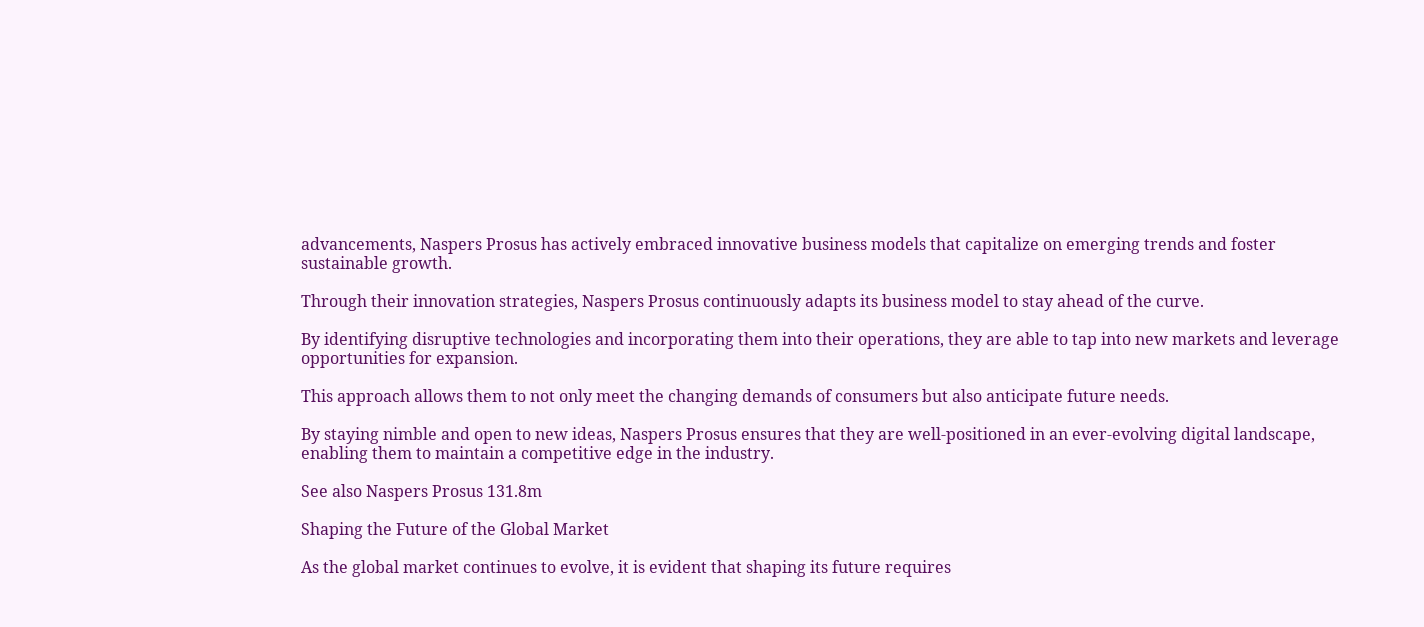advancements, Naspers Prosus has actively embraced innovative business models that capitalize on emerging trends and foster sustainable growth.

Through their innovation strategies, Naspers Prosus continuously adapts its business model to stay ahead of the curve.

By identifying disruptive technologies and incorporating them into their operations, they are able to tap into new markets and leverage opportunities for expansion.

This approach allows them to not only meet the changing demands of consumers but also anticipate future needs.

By staying nimble and open to new ideas, Naspers Prosus ensures that they are well-positioned in an ever-evolving digital landscape, enabling them to maintain a competitive edge in the industry.

See also Naspers Prosus 131.8m

Shaping the Future of the Global Market

As the global market continues to evolve, it is evident that shaping its future requires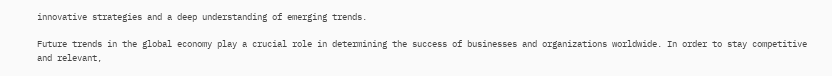innovative strategies and a deep understanding of emerging trends.

Future trends in the global economy play a crucial role in determining the success of businesses and organizations worldwide. In order to stay competitive and relevant,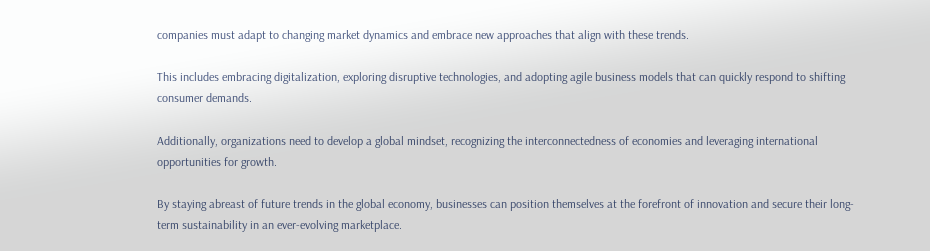companies must adapt to changing market dynamics and embrace new approaches that align with these trends.

This includes embracing digitalization, exploring disruptive technologies, and adopting agile business models that can quickly respond to shifting consumer demands.

Additionally, organizations need to develop a global mindset, recognizing the interconnectedness of economies and leveraging international opportunities for growth.

By staying abreast of future trends in the global economy, businesses can position themselves at the forefront of innovation and secure their long-term sustainability in an ever-evolving marketplace.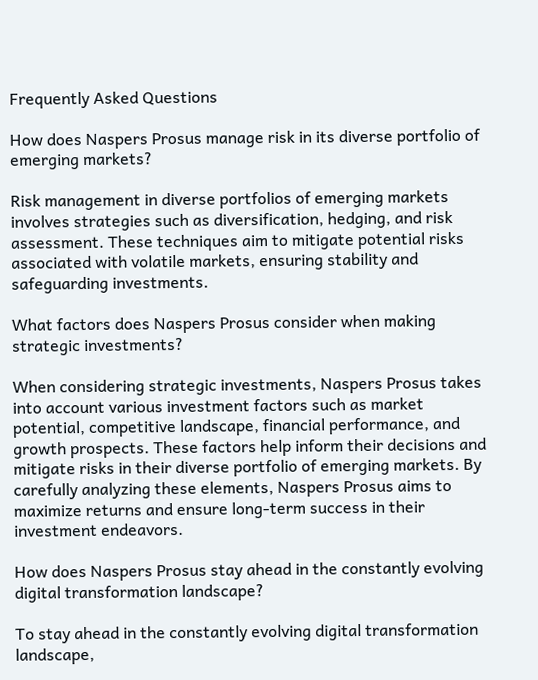Frequently Asked Questions

How does Naspers Prosus manage risk in its diverse portfolio of emerging markets?

Risk management in diverse portfolios of emerging markets involves strategies such as diversification, hedging, and risk assessment. These techniques aim to mitigate potential risks associated with volatile markets, ensuring stability and safeguarding investments.

What factors does Naspers Prosus consider when making strategic investments?

When considering strategic investments, Naspers Prosus takes into account various investment factors such as market potential, competitive landscape, financial performance, and growth prospects. These factors help inform their decisions and mitigate risks in their diverse portfolio of emerging markets. By carefully analyzing these elements, Naspers Prosus aims to maximize returns and ensure long-term success in their investment endeavors.

How does Naspers Prosus stay ahead in the constantly evolving digital transformation landscape?

To stay ahead in the constantly evolving digital transformation landscape,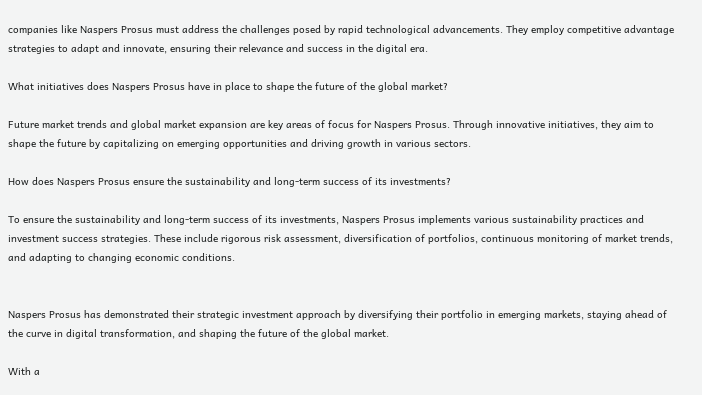companies like Naspers Prosus must address the challenges posed by rapid technological advancements. They employ competitive advantage strategies to adapt and innovate, ensuring their relevance and success in the digital era.

What initiatives does Naspers Prosus have in place to shape the future of the global market?

Future market trends and global market expansion are key areas of focus for Naspers Prosus. Through innovative initiatives, they aim to shape the future by capitalizing on emerging opportunities and driving growth in various sectors.

How does Naspers Prosus ensure the sustainability and long-term success of its investments?

To ensure the sustainability and long-term success of its investments, Naspers Prosus implements various sustainability practices and investment success strategies. These include rigorous risk assessment, diversification of portfolios, continuous monitoring of market trends, and adapting to changing economic conditions.


Naspers Prosus has demonstrated their strategic investment approach by diversifying their portfolio in emerging markets, staying ahead of the curve in digital transformation, and shaping the future of the global market.

With a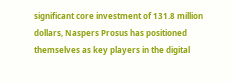significant core investment of 131.8 million dollars, Naspers Prosus has positioned themselves as key players in the digital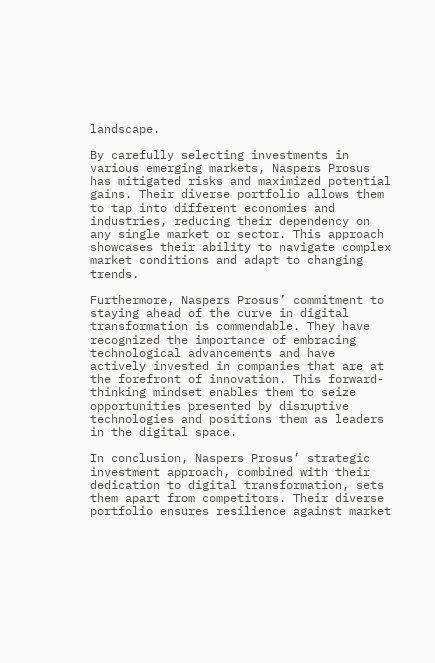landscape.

By carefully selecting investments in various emerging markets, Naspers Prosus has mitigated risks and maximized potential gains. Their diverse portfolio allows them to tap into different economies and industries, reducing their dependency on any single market or sector. This approach showcases their ability to navigate complex market conditions and adapt to changing trends.

Furthermore, Naspers Prosus’ commitment to staying ahead of the curve in digital transformation is commendable. They have recognized the importance of embracing technological advancements and have actively invested in companies that are at the forefront of innovation. This forward-thinking mindset enables them to seize opportunities presented by disruptive technologies and positions them as leaders in the digital space.

In conclusion, Naspers Prosus’ strategic investment approach, combined with their dedication to digital transformation, sets them apart from competitors. Their diverse portfolio ensures resilience against market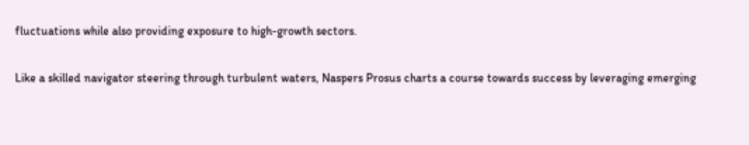fluctuations while also providing exposure to high-growth sectors.

Like a skilled navigator steering through turbulent waters, Naspers Prosus charts a course towards success by leveraging emerging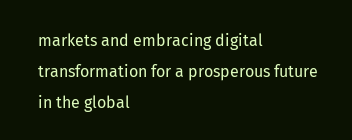markets and embracing digital transformation for a prosperous future in the global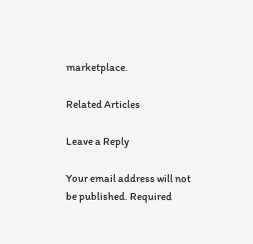marketplace.

Related Articles

Leave a Reply

Your email address will not be published. Required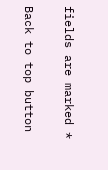fields are marked *

Back to top button